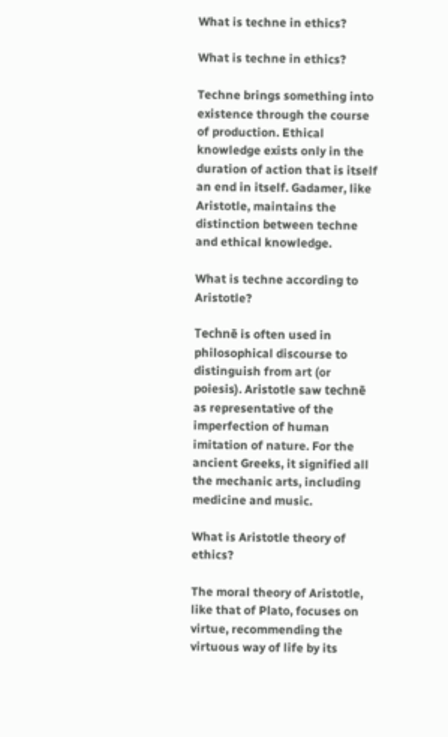What is techne in ethics?

What is techne in ethics?

Techne brings something into existence through the course of production. Ethical knowledge exists only in the duration of action that is itself an end in itself. Gadamer, like Aristotle, maintains the distinction between techne and ethical knowledge.

What is techne according to Aristotle?

Technē is often used in philosophical discourse to distinguish from art (or poiesis). Aristotle saw technē as representative of the imperfection of human imitation of nature. For the ancient Greeks, it signified all the mechanic arts, including medicine and music.

What is Aristotle theory of ethics?

The moral theory of Aristotle, like that of Plato, focuses on virtue, recommending the virtuous way of life by its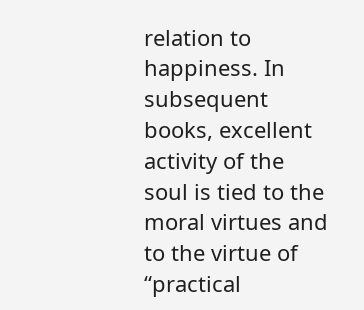relation to happiness. In subsequent books, excellent activity of the soul is tied to the moral virtues and to the virtue of “practical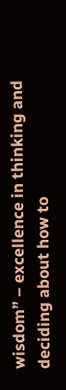wisdom” – excellence in thinking and deciding about how to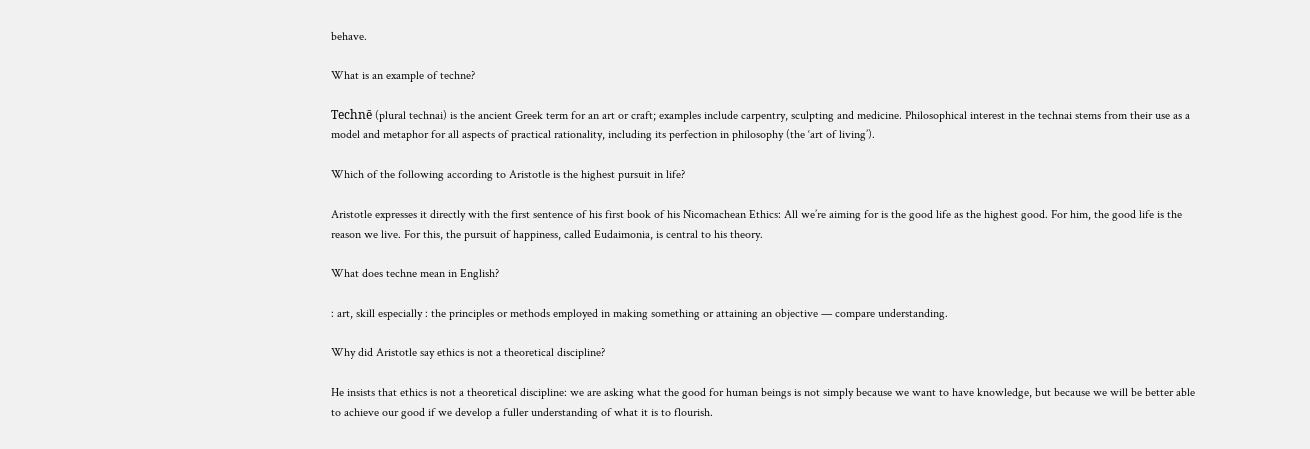behave.

What is an example of techne?

Technē (plural technai) is the ancient Greek term for an art or craft; examples include carpentry, sculpting and medicine. Philosophical interest in the technai stems from their use as a model and metaphor for all aspects of practical rationality, including its perfection in philosophy (the ‘art of living’).

Which of the following according to Aristotle is the highest pursuit in life?

Aristotle expresses it directly with the first sentence of his first book of his Nicomachean Ethics: All we’re aiming for is the good life as the highest good. For him, the good life is the reason we live. For this, the pursuit of happiness, called Eudaimonia, is central to his theory.

What does techne mean in English?

: art, skill especially : the principles or methods employed in making something or attaining an objective — compare understanding.

Why did Aristotle say ethics is not a theoretical discipline?

He insists that ethics is not a theoretical discipline: we are asking what the good for human beings is not simply because we want to have knowledge, but because we will be better able to achieve our good if we develop a fuller understanding of what it is to flourish.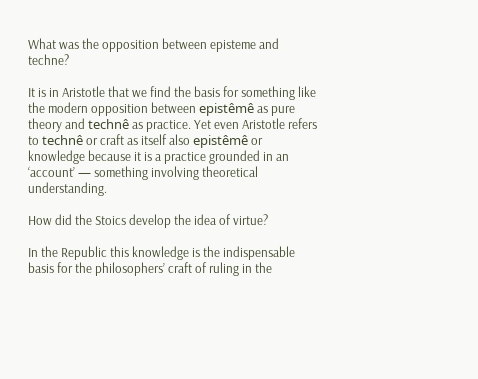What was the opposition between episteme and techne?

It is in Aristotle that we find the basis for something like the modern opposition between epistêmê as pure theory and technê as practice. Yet even Aristotle refers to technê or craft as itself also epistêmê or knowledge because it is a practice grounded in an ‘account’ — something involving theoretical understanding.

How did the Stoics develop the idea of virtue?

In the Republic this knowledge is the indispensable basis for the philosophers’ craft of ruling in the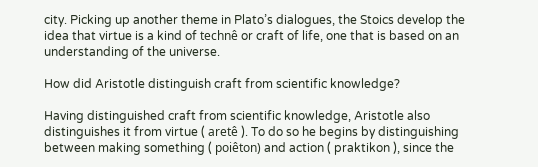city. Picking up another theme in Plato’s dialogues, the Stoics develop the idea that virtue is a kind of technê or craft of life, one that is based on an understanding of the universe.

How did Aristotle distinguish craft from scientific knowledge?

Having distinguished craft from scientific knowledge, Aristotle also distinguishes it from virtue ( aretê ). To do so he begins by distinguishing between making something ( poiêton) and action ( praktikon ), since the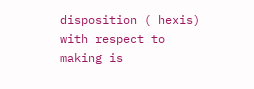disposition ( hexis) with respect to making is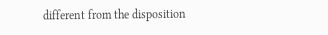different from the disposition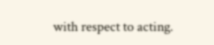with respect to acting.